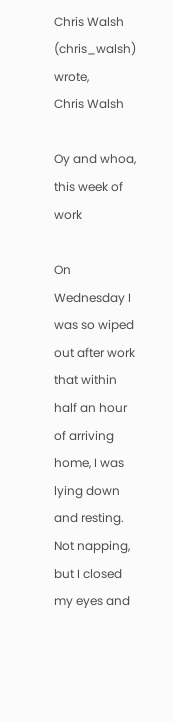Chris Walsh (chris_walsh) wrote,
Chris Walsh

Oy and whoa, this week of work

On Wednesday I was so wiped out after work that within half an hour of arriving home, I was lying down and resting. Not napping, but I closed my eyes and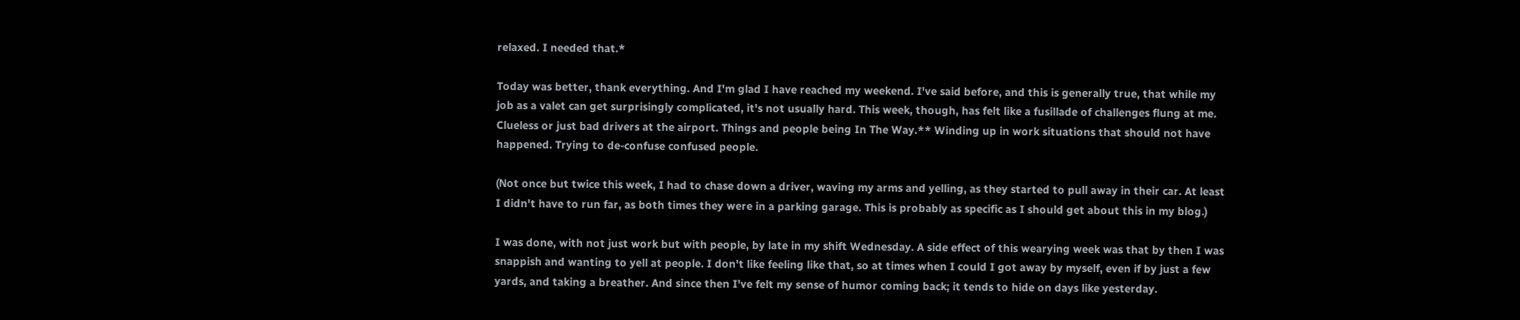relaxed. I needed that.*

Today was better, thank everything. And I'm glad I have reached my weekend. I've said before, and this is generally true, that while my job as a valet can get surprisingly complicated, it's not usually hard. This week, though, has felt like a fusillade of challenges flung at me. Clueless or just bad drivers at the airport. Things and people being In The Way.** Winding up in work situations that should not have happened. Trying to de-confuse confused people.

(Not once but twice this week, I had to chase down a driver, waving my arms and yelling, as they started to pull away in their car. At least I didn't have to run far, as both times they were in a parking garage. This is probably as specific as I should get about this in my blog.)

I was done, with not just work but with people, by late in my shift Wednesday. A side effect of this wearying week was that by then I was snappish and wanting to yell at people. I don't like feeling like that, so at times when I could I got away by myself, even if by just a few yards, and taking a breather. And since then I've felt my sense of humor coming back; it tends to hide on days like yesterday.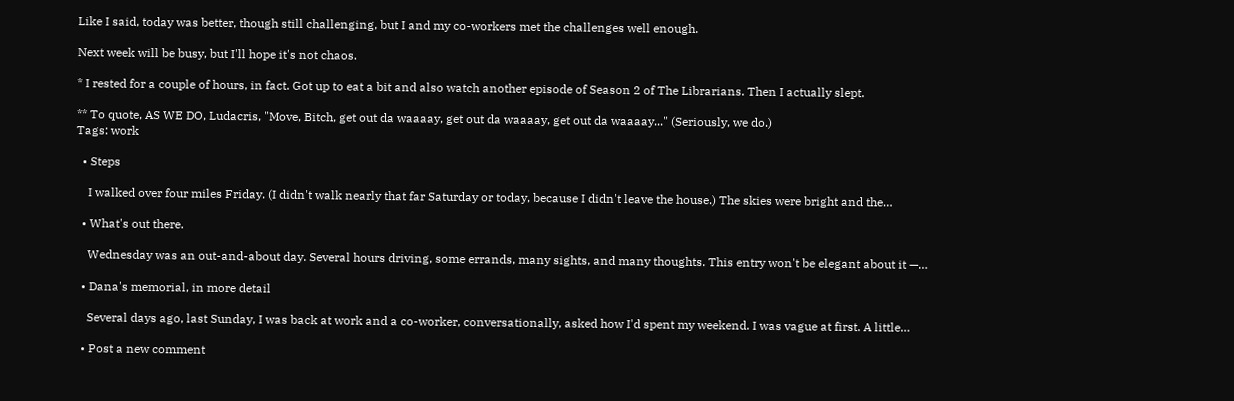Like I said, today was better, though still challenging, but I and my co-workers met the challenges well enough.

Next week will be busy, but I'll hope it's not chaos.

* I rested for a couple of hours, in fact. Got up to eat a bit and also watch another episode of Season 2 of The Librarians. Then I actually slept.

** To quote, AS WE DO, Ludacris, "Move, Bitch, get out da waaaay, get out da waaaay, get out da waaaay..." (Seriously, we do.)
Tags: work

  • Steps

    I walked over four miles Friday. (I didn't walk nearly that far Saturday or today, because I didn't leave the house.) The skies were bright and the…

  • What's out there.

    Wednesday was an out-and-about day. Several hours driving, some errands, many sights, and many thoughts. This entry won't be elegant about it —…

  • Dana's memorial, in more detail

    Several days ago, last Sunday, I was back at work and a co-worker, conversationally, asked how I'd spent my weekend. I was vague at first. A little…

  • Post a new comment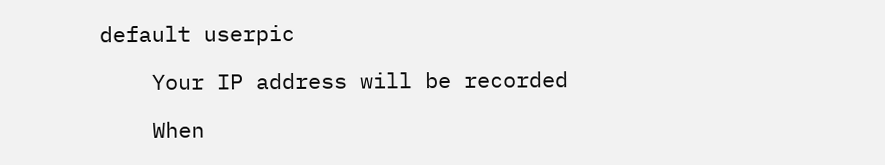default userpic

    Your IP address will be recorded

    When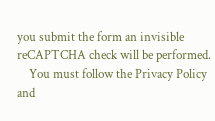you submit the form an invisible reCAPTCHA check will be performed.
    You must follow the Privacy Policy and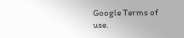Google Terms of use.